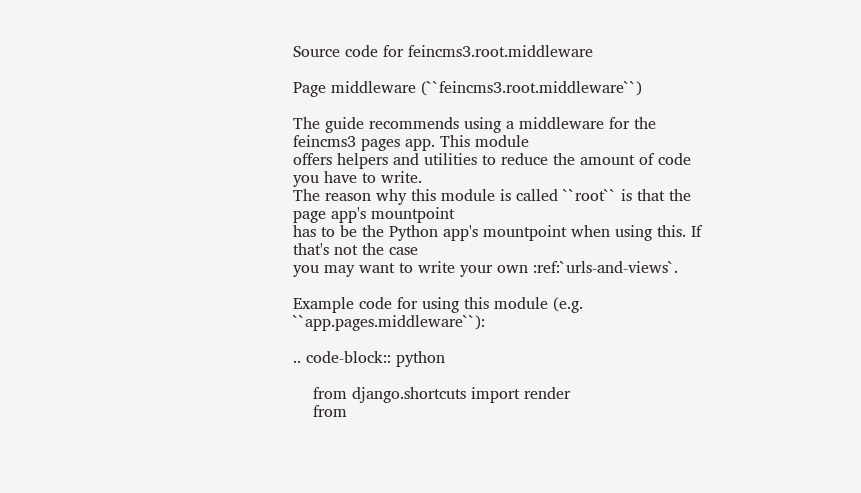Source code for feincms3.root.middleware

Page middleware (``feincms3.root.middleware``)

The guide recommends using a middleware for the feincms3 pages app. This module
offers helpers and utilities to reduce the amount of code you have to write.
The reason why this module is called ``root`` is that the page app's mountpoint
has to be the Python app's mountpoint when using this. If that's not the case
you may want to write your own :ref:`urls-and-views`.

Example code for using this module (e.g. ``app.pages.middleware``):

.. code-block:: python

    from django.shortcuts import render
    from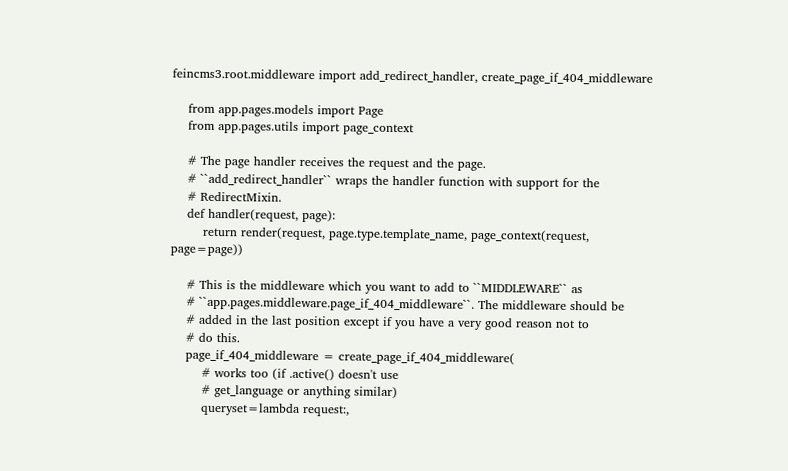feincms3.root.middleware import add_redirect_handler, create_page_if_404_middleware

    from app.pages.models import Page
    from app.pages.utils import page_context

    # The page handler receives the request and the page.
    # ``add_redirect_handler`` wraps the handler function with support for the
    # RedirectMixin.
    def handler(request, page):
        return render(request, page.type.template_name, page_context(request, page=page))

    # This is the middleware which you want to add to ``MIDDLEWARE`` as
    # ``app.pages.middleware.page_if_404_middleware``. The middleware should be
    # added in the last position except if you have a very good reason not to
    # do this.
    page_if_404_middleware = create_page_if_404_middleware(
        # works too (if .active() doesn't use
        # get_language or anything similar)
        queryset=lambda request:,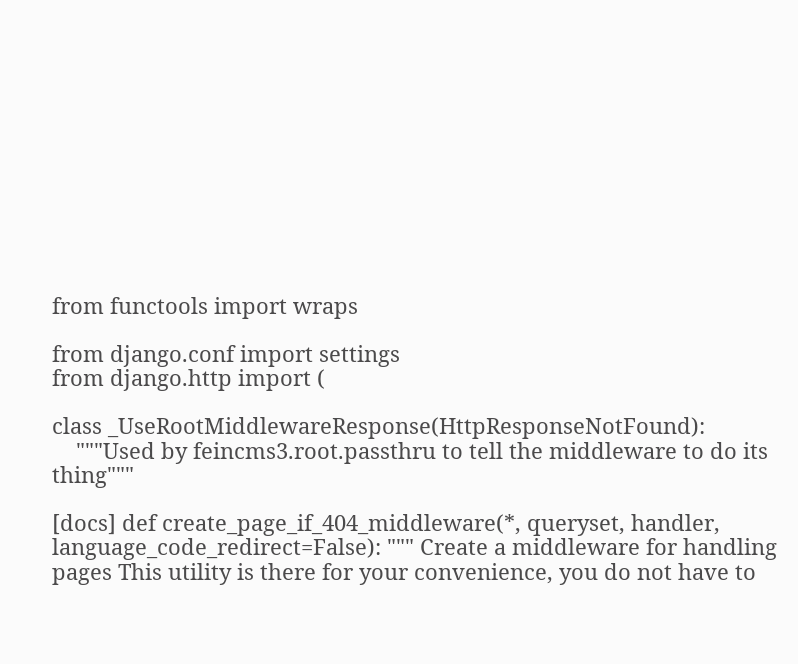from functools import wraps

from django.conf import settings
from django.http import (

class _UseRootMiddlewareResponse(HttpResponseNotFound):
    """Used by feincms3.root.passthru to tell the middleware to do its thing"""

[docs] def create_page_if_404_middleware(*, queryset, handler, language_code_redirect=False): """ Create a middleware for handling pages This utility is there for your convenience, you do not have to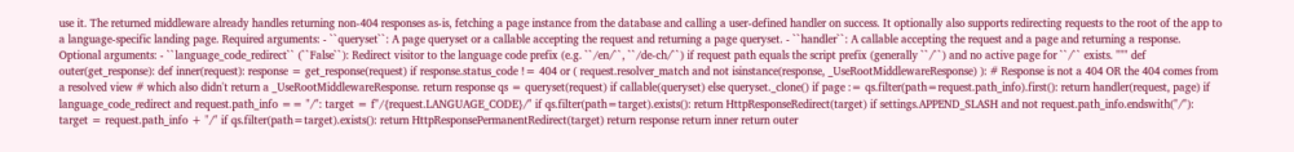use it. The returned middleware already handles returning non-404 responses as-is, fetching a page instance from the database and calling a user-defined handler on success. It optionally also supports redirecting requests to the root of the app to a language-specific landing page. Required arguments: - ``queryset``: A page queryset or a callable accepting the request and returning a page queryset. - ``handler``: A callable accepting the request and a page and returning a response. Optional arguments: - ``language_code_redirect`` (``False``): Redirect visitor to the language code prefix (e.g. ``/en/``, ``/de-ch/``) if request path equals the script prefix (generally ``/``) and no active page for ``/`` exists. """ def outer(get_response): def inner(request): response = get_response(request) if response.status_code != 404 or ( request.resolver_match and not isinstance(response, _UseRootMiddlewareResponse) ): # Response is not a 404 OR the 404 comes from a resolved view # which also didn't return a _UseRootMiddlewareResponse. return response qs = queryset(request) if callable(queryset) else queryset._clone() if page := qs.filter(path=request.path_info).first(): return handler(request, page) if language_code_redirect and request.path_info == "/": target = f"/{request.LANGUAGE_CODE}/" if qs.filter(path=target).exists(): return HttpResponseRedirect(target) if settings.APPEND_SLASH and not request.path_info.endswith("/"): target = request.path_info + "/" if qs.filter(path=target).exists(): return HttpResponsePermanentRedirect(target) return response return inner return outer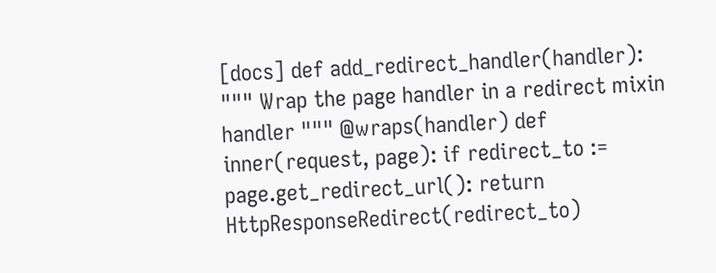[docs] def add_redirect_handler(handler): """ Wrap the page handler in a redirect mixin handler """ @wraps(handler) def inner(request, page): if redirect_to := page.get_redirect_url(): return HttpResponseRedirect(redirect_to)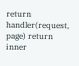return handler(request, page) return inner